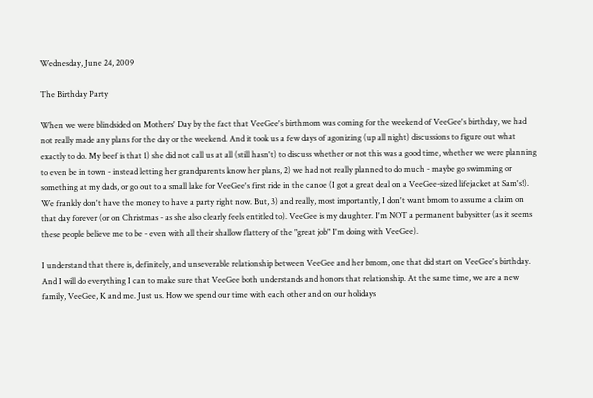Wednesday, June 24, 2009

The Birthday Party

When we were blindsided on Mothers' Day by the fact that VeeGee's birthmom was coming for the weekend of VeeGee's birthday, we had not really made any plans for the day or the weekend. And it took us a few days of agonizing (up all night) discussions to figure out what exactly to do. My beef is that 1) she did not call us at all (still hasn't) to discuss whether or not this was a good time, whether we were planning to even be in town - instead letting her grandparents know her plans, 2) we had not really planned to do much - maybe go swimming or something at my dads, or go out to a small lake for VeeGee's first ride in the canoe (I got a great deal on a VeeGee-sized lifejacket at Sam's!). We frankly don't have the money to have a party right now. But, 3) and really, most importantly, I don't want bmom to assume a claim on that day forever (or on Christmas - as she also clearly feels entitled to). VeeGee is my daughter. I'm NOT a permanent babysitter (as it seems these people believe me to be - even with all their shallow flattery of the "great job" I'm doing with VeeGee).

I understand that there is, definitely, and unseverable relationship between VeeGee and her bmom, one that did start on VeeGee's birthday. And I will do everything I can to make sure that VeeGee both understands and honors that relationship. At the same time, we are a new family, VeeGee, K and me. Just us. How we spend our time with each other and on our holidays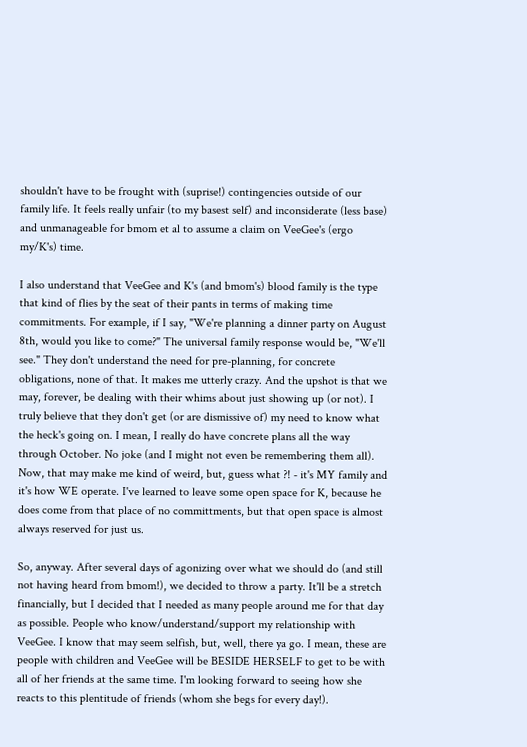shouldn't have to be frought with (suprise!) contingencies outside of our family life. It feels really unfair (to my basest self) and inconsiderate (less base) and unmanageable for bmom et al to assume a claim on VeeGee's (ergo my/K's) time.

I also understand that VeeGee and K's (and bmom's) blood family is the type that kind of flies by the seat of their pants in terms of making time commitments. For example, if I say, "We're planning a dinner party on August 8th, would you like to come?" The universal family response would be, "We'll see." They don't understand the need for pre-planning, for concrete obligations, none of that. It makes me utterly crazy. And the upshot is that we may, forever, be dealing with their whims about just showing up (or not). I truly believe that they don't get (or are dismissive of) my need to know what the heck's going on. I mean, I really do have concrete plans all the way through October. No joke (and I might not even be remembering them all). Now, that may make me kind of weird, but, guess what ?! - it's MY family and it's how WE operate. I've learned to leave some open space for K, because he does come from that place of no committments, but that open space is almost always reserved for just us.

So, anyway. After several days of agonizing over what we should do (and still not having heard from bmom!), we decided to throw a party. It'll be a stretch financially, but I decided that I needed as many people around me for that day as possible. People who know/understand/support my relationship with VeeGee. I know that may seem selfish, but, well, there ya go. I mean, these are people with children and VeeGee will be BESIDE HERSELF to get to be with all of her friends at the same time. I'm looking forward to seeing how she reacts to this plentitude of friends (whom she begs for every day!).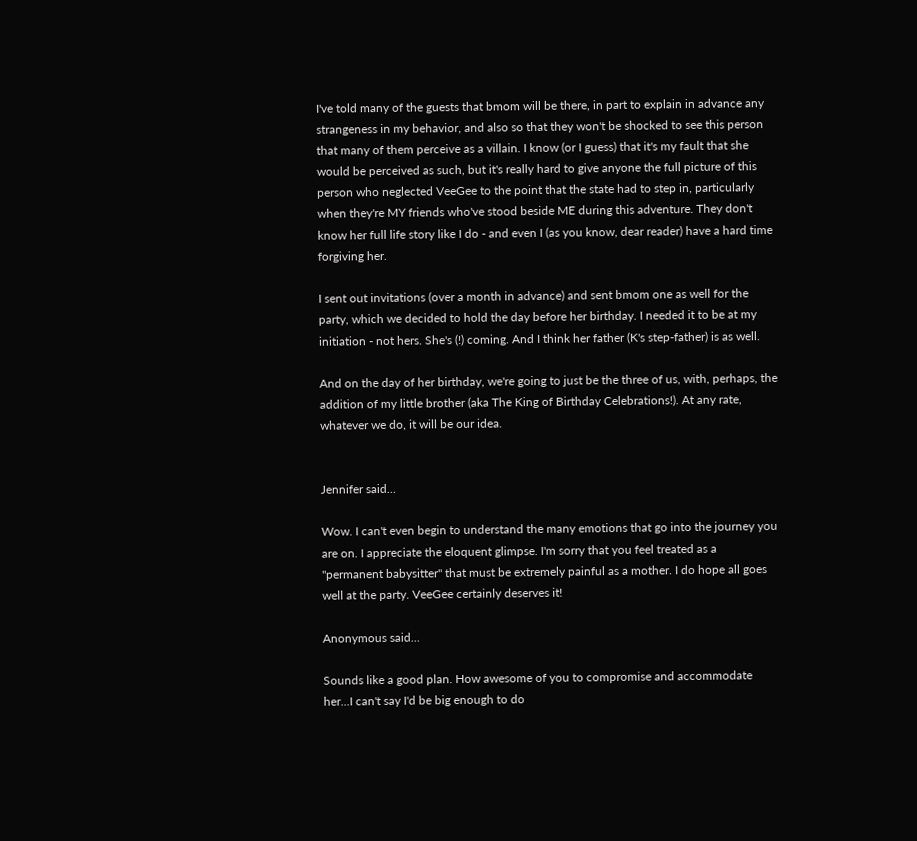I've told many of the guests that bmom will be there, in part to explain in advance any strangeness in my behavior, and also so that they won't be shocked to see this person that many of them perceive as a villain. I know (or I guess) that it's my fault that she would be perceived as such, but it's really hard to give anyone the full picture of this person who neglected VeeGee to the point that the state had to step in, particularly when they're MY friends who've stood beside ME during this adventure. They don't know her full life story like I do - and even I (as you know, dear reader) have a hard time forgiving her.

I sent out invitations (over a month in advance) and sent bmom one as well for the party, which we decided to hold the day before her birthday. I needed it to be at my initiation - not hers. She's (!) coming. And I think her father (K's step-father) is as well.

And on the day of her birthday, we're going to just be the three of us, with, perhaps, the addition of my little brother (aka The King of Birthday Celebrations!). At any rate, whatever we do, it will be our idea.


Jennifer said...

Wow. I can't even begin to understand the many emotions that go into the journey you are on. I appreciate the eloquent glimpse. I'm sorry that you feel treated as a "permanent babysitter" that must be extremely painful as a mother. I do hope all goes well at the party. VeeGee certainly deserves it!

Anonymous said...

Sounds like a good plan. How awesome of you to compromise and accommodate her...I can't say I'd be big enough to do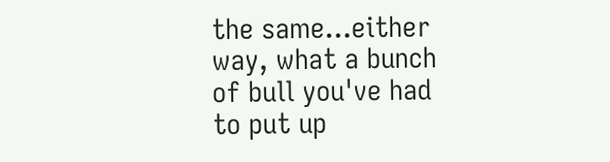the same...either way, what a bunch of bull you've had to put up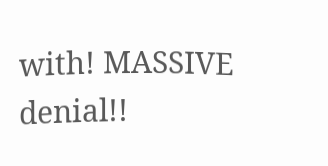with! MASSIVE denial!!